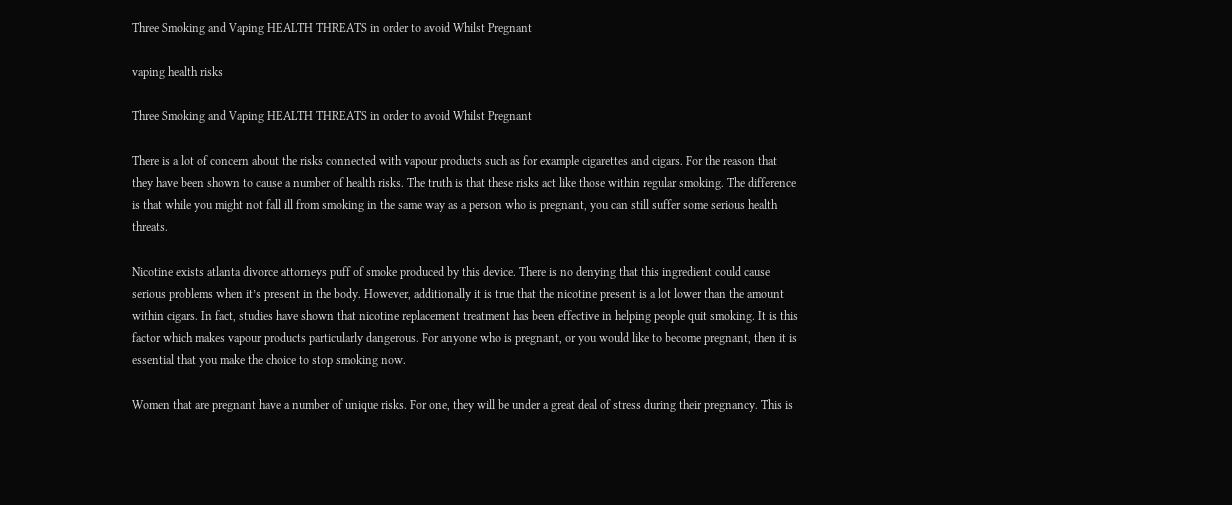Three Smoking and Vaping HEALTH THREATS in order to avoid Whilst Pregnant

vaping health risks

Three Smoking and Vaping HEALTH THREATS in order to avoid Whilst Pregnant

There is a lot of concern about the risks connected with vapour products such as for example cigarettes and cigars. For the reason that they have been shown to cause a number of health risks. The truth is that these risks act like those within regular smoking. The difference is that while you might not fall ill from smoking in the same way as a person who is pregnant, you can still suffer some serious health threats.

Nicotine exists atlanta divorce attorneys puff of smoke produced by this device. There is no denying that this ingredient could cause serious problems when it’s present in the body. However, additionally it is true that the nicotine present is a lot lower than the amount within cigars. In fact, studies have shown that nicotine replacement treatment has been effective in helping people quit smoking. It is this factor which makes vapour products particularly dangerous. For anyone who is pregnant, or you would like to become pregnant, then it is essential that you make the choice to stop smoking now.

Women that are pregnant have a number of unique risks. For one, they will be under a great deal of stress during their pregnancy. This is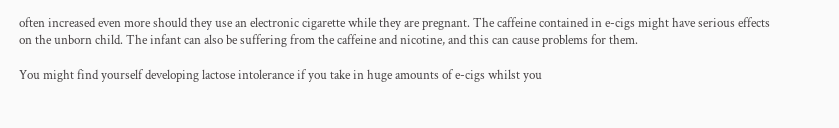often increased even more should they use an electronic cigarette while they are pregnant. The caffeine contained in e-cigs might have serious effects on the unborn child. The infant can also be suffering from the caffeine and nicotine, and this can cause problems for them.

You might find yourself developing lactose intolerance if you take in huge amounts of e-cigs whilst you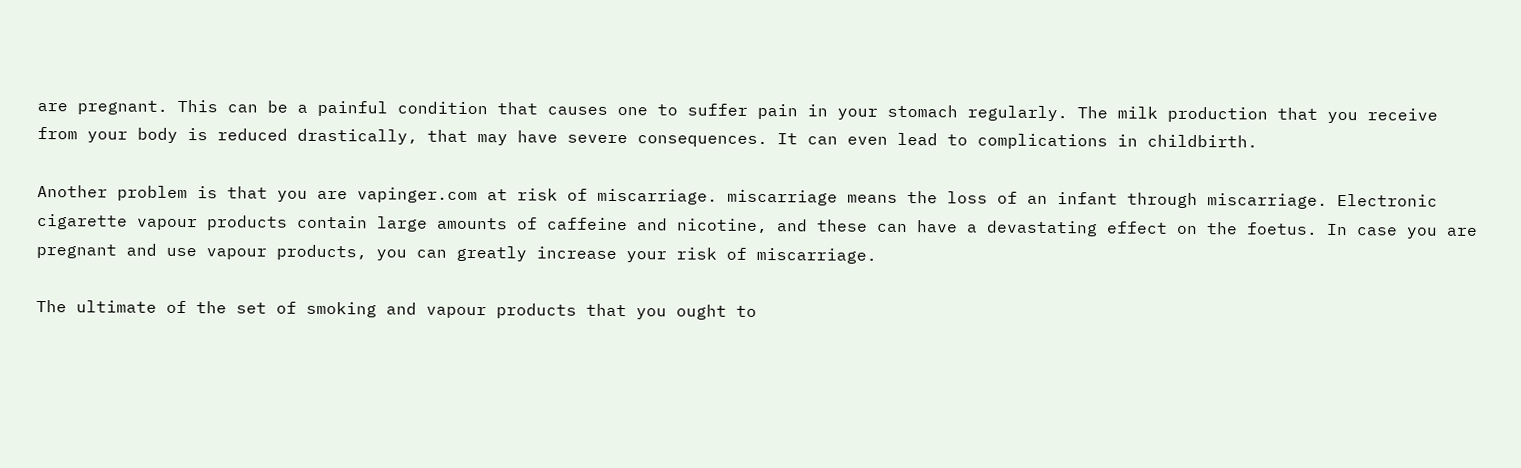are pregnant. This can be a painful condition that causes one to suffer pain in your stomach regularly. The milk production that you receive from your body is reduced drastically, that may have severe consequences. It can even lead to complications in childbirth.

Another problem is that you are vapinger.com at risk of miscarriage. miscarriage means the loss of an infant through miscarriage. Electronic cigarette vapour products contain large amounts of caffeine and nicotine, and these can have a devastating effect on the foetus. In case you are pregnant and use vapour products, you can greatly increase your risk of miscarriage.

The ultimate of the set of smoking and vapour products that you ought to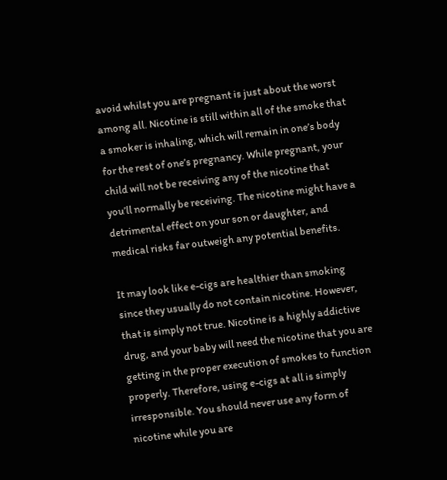avoid whilst you are pregnant is just about the worst among all. Nicotine is still within all of the smoke that a smoker is inhaling, which will remain in one’s body for the rest of one’s pregnancy. While pregnant, your child will not be receiving any of the nicotine that you’ll normally be receiving. The nicotine might have a detrimental effect on your son or daughter, and medical risks far outweigh any potential benefits.

It may look like e-cigs are healthier than smoking since they usually do not contain nicotine. However, that is simply not true. Nicotine is a highly addictive drug, and your baby will need the nicotine that you are getting in the proper execution of smokes to function properly. Therefore, using e-cigs at all is simply irresponsible. You should never use any form of nicotine while you are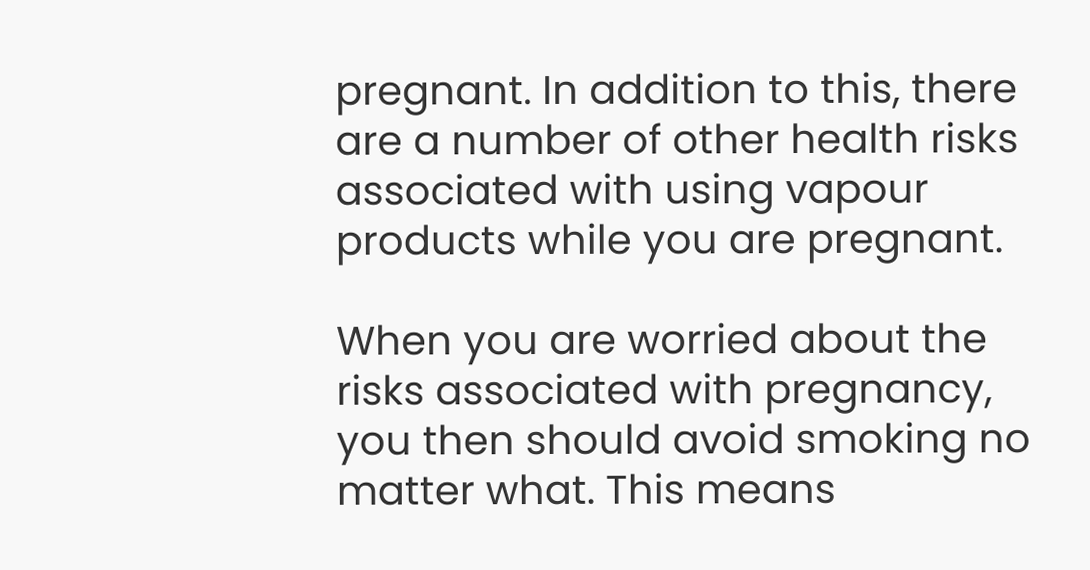pregnant. In addition to this, there are a number of other health risks associated with using vapour products while you are pregnant.

When you are worried about the risks associated with pregnancy, you then should avoid smoking no matter what. This means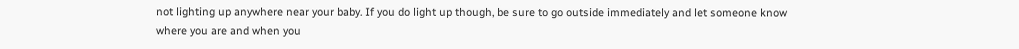not lighting up anywhere near your baby. If you do light up though, be sure to go outside immediately and let someone know where you are and when you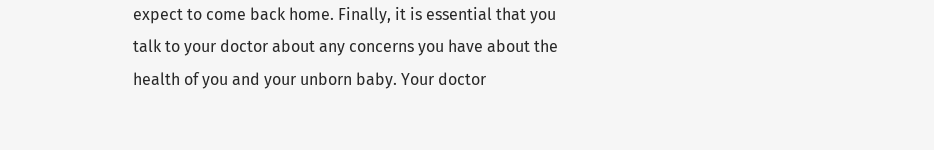expect to come back home. Finally, it is essential that you talk to your doctor about any concerns you have about the health of you and your unborn baby. Your doctor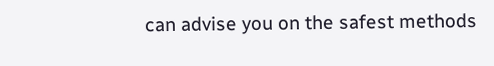can advise you on the safest methods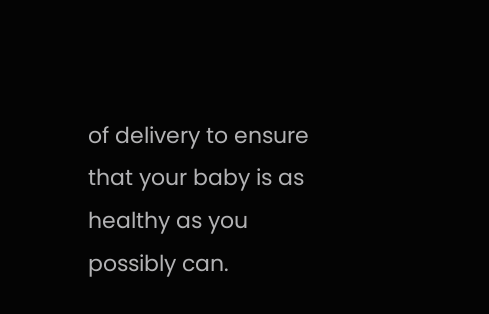of delivery to ensure that your baby is as healthy as you possibly can.